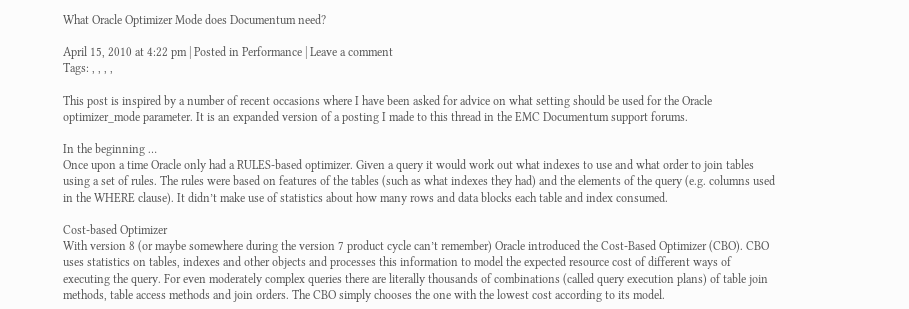What Oracle Optimizer Mode does Documentum need?

April 15, 2010 at 4:22 pm | Posted in Performance | Leave a comment
Tags: , , , ,

This post is inspired by a number of recent occasions where I have been asked for advice on what setting should be used for the Oracle optimizer_mode parameter. It is an expanded version of a posting I made to this thread in the EMC Documentum support forums.

In the beginning …
Once upon a time Oracle only had a RULES-based optimizer. Given a query it would work out what indexes to use and what order to join tables using a set of rules. The rules were based on features of the tables (such as what indexes they had) and the elements of the query (e.g. columns used in the WHERE clause). It didn’t make use of statistics about how many rows and data blocks each table and index consumed.

Cost-based Optimizer
With version 8 (or maybe somewhere during the version 7 product cycle can’t remember) Oracle introduced the Cost-Based Optimizer (CBO). CBO uses statistics on tables, indexes and other objects and processes this information to model the expected resource cost of different ways of executing the query. For even moderately complex queries there are literally thousands of combinations (called query execution plans) of table join methods, table access methods and join orders. The CBO simply chooses the one with the lowest cost according to its model.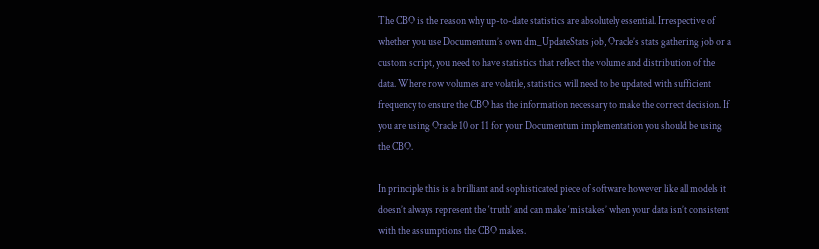The CBO is the reason why up-to-date statistics are absolutely essential. Irrespective of whether you use Documentum’s own dm_UpdateStats job, Oracle’s stats gathering job or a custom script, you need to have statistics that reflect the volume and distribution of the data. Where row volumes are volatile, statistics will need to be updated with sufficient frequency to ensure the CBO has the information necessary to make the correct decision. If you are using Oracle 10 or 11 for your Documentum implementation you should be using the CBO.

In principle this is a brilliant and sophisticated piece of software however like all models it doesn’t always represent the ‘truth’ and can make ‘mistakes’ when your data isn’t consistent with the assumptions the CBO makes.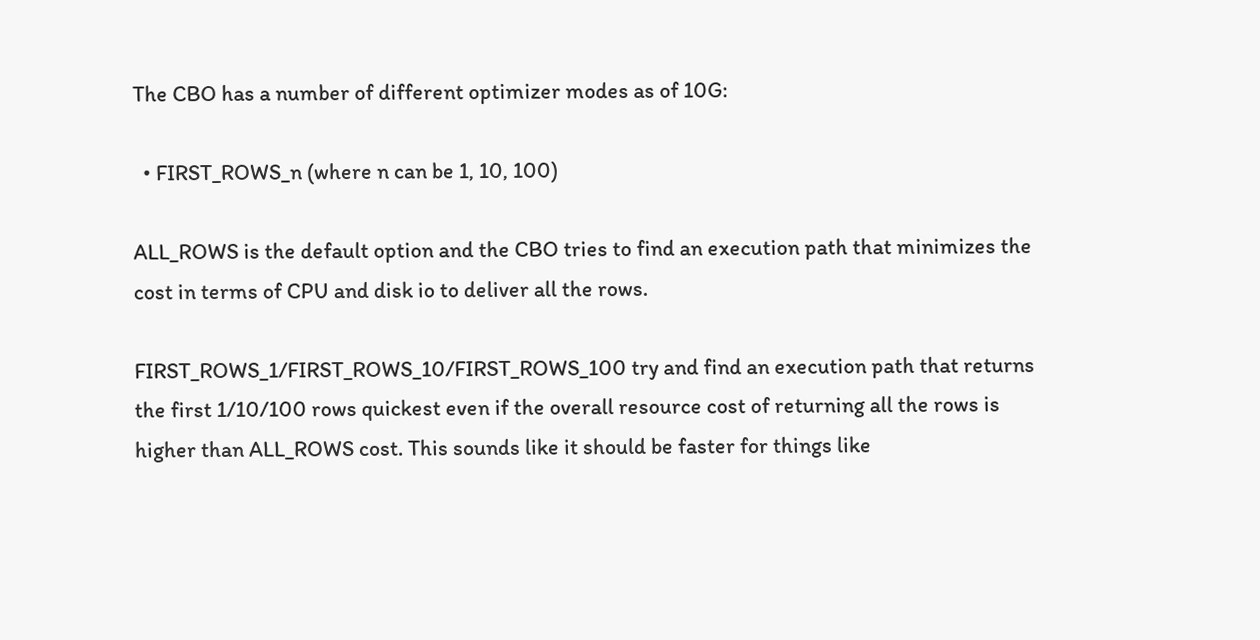The CBO has a number of different optimizer modes as of 10G:

  • FIRST_ROWS_n (where n can be 1, 10, 100)

ALL_ROWS is the default option and the CBO tries to find an execution path that minimizes the cost in terms of CPU and disk io to deliver all the rows.

FIRST_ROWS_1/FIRST_ROWS_10/FIRST_ROWS_100 try and find an execution path that returns the first 1/10/100 rows quickest even if the overall resource cost of returning all the rows is higher than ALL_ROWS cost. This sounds like it should be faster for things like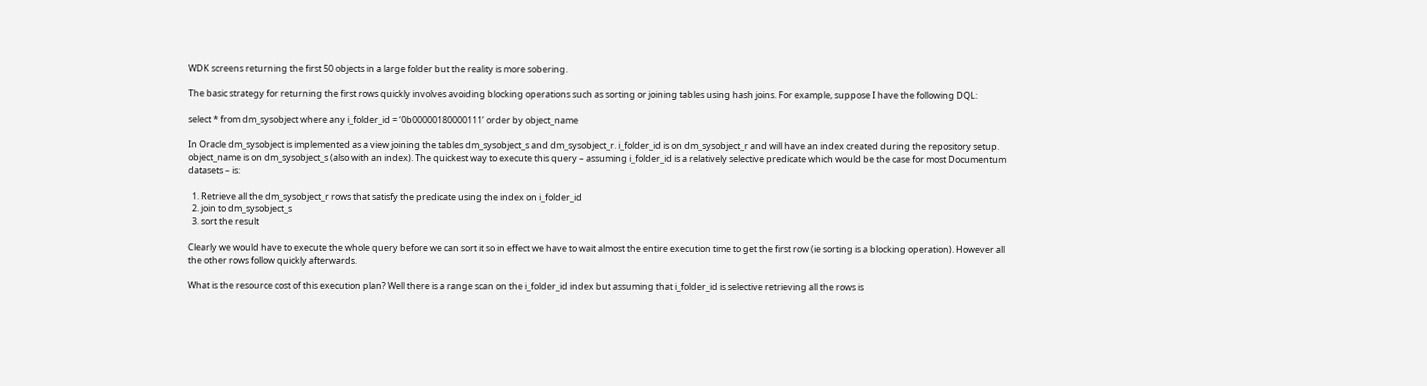WDK screens returning the first 50 objects in a large folder but the reality is more sobering.

The basic strategy for returning the first rows quickly involves avoiding blocking operations such as sorting or joining tables using hash joins. For example, suppose I have the following DQL:

select * from dm_sysobject where any i_folder_id = ‘0b00000180000111’ order by object_name

In Oracle dm_sysobject is implemented as a view joining the tables dm_sysobject_s and dm_sysobject_r. i_folder_id is on dm_sysobject_r and will have an index created during the repository setup. object_name is on dm_sysobject_s (also with an index). The quickest way to execute this query – assuming i_folder_id is a relatively selective predicate which would be the case for most Documentum datasets – is:

  1. Retrieve all the dm_sysobject_r rows that satisfy the predicate using the index on i_folder_id
  2. join to dm_sysobject_s
  3. sort the result

Clearly we would have to execute the whole query before we can sort it so in effect we have to wait almost the entire execution time to get the first row (ie sorting is a blocking operation). However all the other rows follow quickly afterwards.

What is the resource cost of this execution plan? Well there is a range scan on the i_folder_id index but assuming that i_folder_id is selective retrieving all the rows is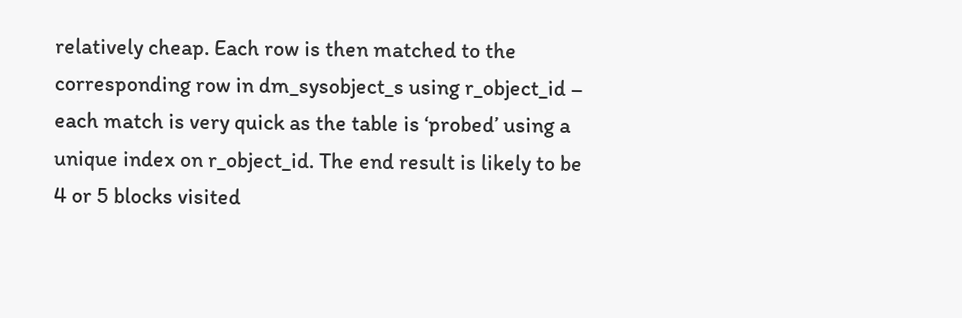relatively cheap. Each row is then matched to the corresponding row in dm_sysobject_s using r_object_id – each match is very quick as the table is ‘probed’ using a unique index on r_object_id. The end result is likely to be 4 or 5 blocks visited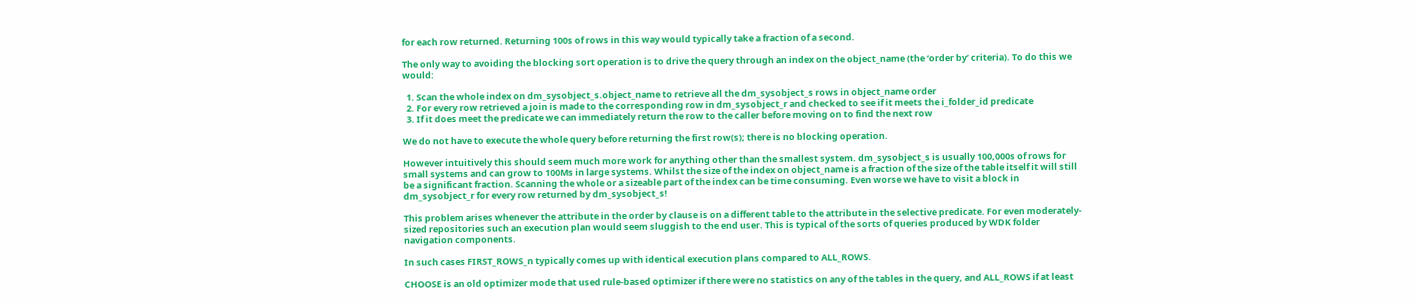for each row returned. Returning 100s of rows in this way would typically take a fraction of a second.

The only way to avoiding the blocking sort operation is to drive the query through an index on the object_name (the ‘order by’ criteria). To do this we would:

  1. Scan the whole index on dm_sysobject_s.object_name to retrieve all the dm_sysobject_s rows in object_name order
  2. For every row retrieved a join is made to the corresponding row in dm_sysobject_r and checked to see if it meets the i_folder_id predicate
  3. If it does meet the predicate we can immediately return the row to the caller before moving on to find the next row

We do not have to execute the whole query before returning the first row(s); there is no blocking operation.

However intuitively this should seem much more work for anything other than the smallest system. dm_sysobject_s is usually 100,000s of rows for small systems and can grow to 100Ms in large systems. Whilst the size of the index on object_name is a fraction of the size of the table itself it will still be a significant fraction. Scanning the whole or a sizeable part of the index can be time consuming. Even worse we have to visit a block in dm_sysobject_r for every row returned by dm_sysobject_s!

This problem arises whenever the attribute in the order by clause is on a different table to the attribute in the selective predicate. For even moderately-sized repositories such an execution plan would seem sluggish to the end user. This is typical of the sorts of queries produced by WDK folder navigation components.

In such cases FIRST_ROWS_n typically comes up with identical execution plans compared to ALL_ROWS.

CHOOSE is an old optimizer mode that used rule-based optimizer if there were no statistics on any of the tables in the query, and ALL_ROWS if at least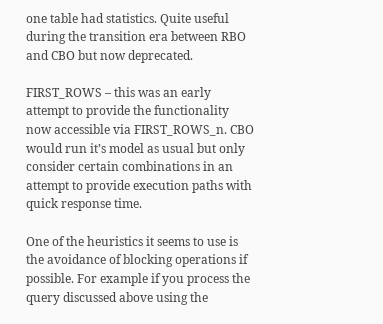one table had statistics. Quite useful during the transition era between RBO and CBO but now deprecated.

FIRST_ROWS – this was an early attempt to provide the functionality now accessible via FIRST_ROWS_n. CBO would run it’s model as usual but only consider certain combinations in an attempt to provide execution paths with quick response time.

One of the heuristics it seems to use is the avoidance of blocking operations if possible. For example if you process the query discussed above using the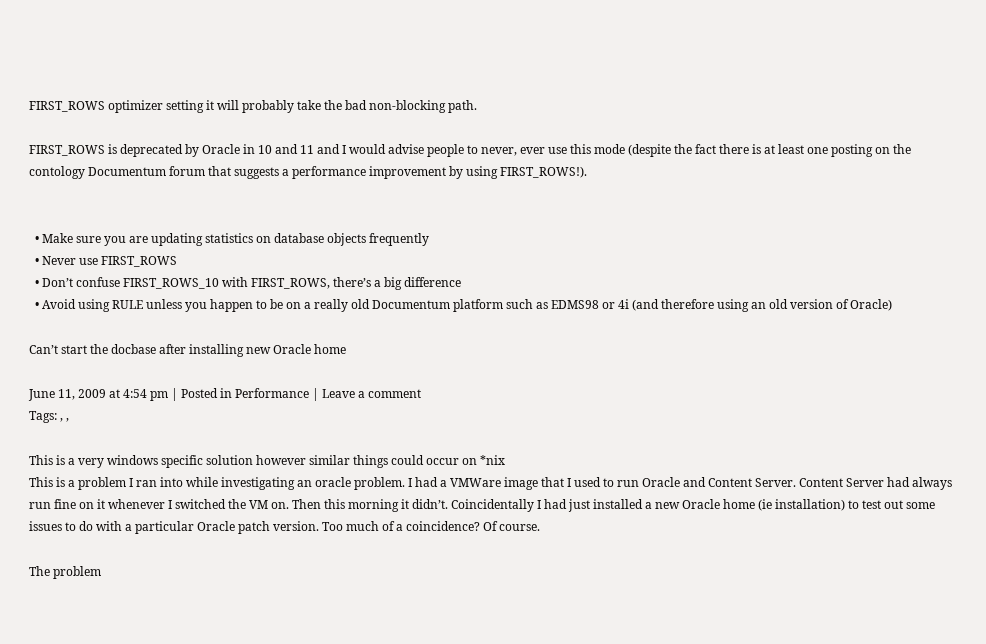FIRST_ROWS optimizer setting it will probably take the bad non-blocking path.

FIRST_ROWS is deprecated by Oracle in 10 and 11 and I would advise people to never, ever use this mode (despite the fact there is at least one posting on the contology Documentum forum that suggests a performance improvement by using FIRST_ROWS!).


  • Make sure you are updating statistics on database objects frequently
  • Never use FIRST_ROWS
  • Don’t confuse FIRST_ROWS_10 with FIRST_ROWS, there’s a big difference
  • Avoid using RULE unless you happen to be on a really old Documentum platform such as EDMS98 or 4i (and therefore using an old version of Oracle)

Can’t start the docbase after installing new Oracle home

June 11, 2009 at 4:54 pm | Posted in Performance | Leave a comment
Tags: , ,

This is a very windows specific solution however similar things could occur on *nix
This is a problem I ran into while investigating an oracle problem. I had a VMWare image that I used to run Oracle and Content Server. Content Server had always run fine on it whenever I switched the VM on. Then this morning it didn’t. Coincidentally I had just installed a new Oracle home (ie installation) to test out some issues to do with a particular Oracle patch version. Too much of a coincidence? Of course.

The problem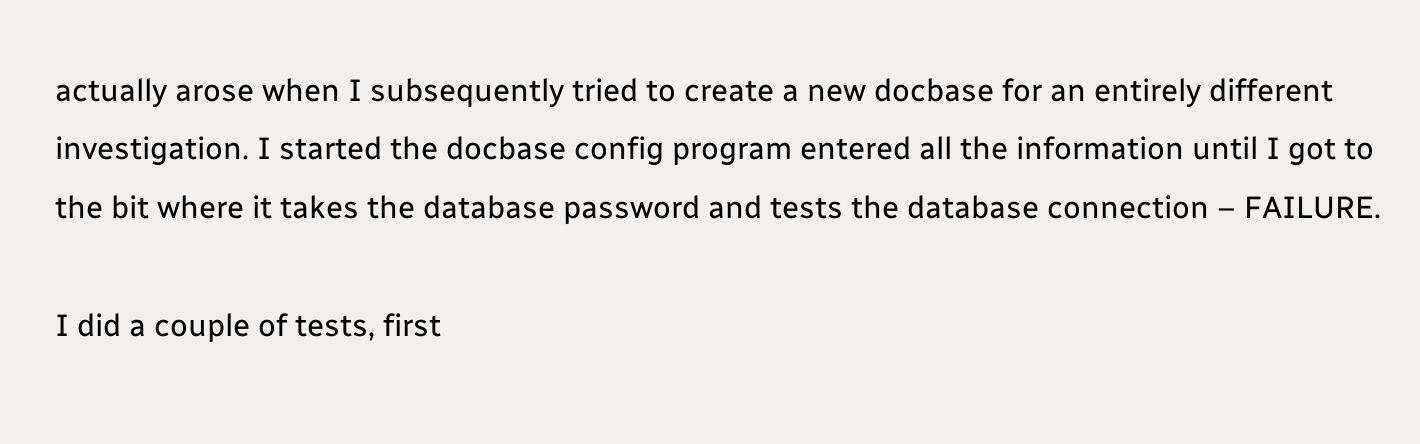actually arose when I subsequently tried to create a new docbase for an entirely different investigation. I started the docbase config program entered all the information until I got to the bit where it takes the database password and tests the database connection – FAILURE.

I did a couple of tests, first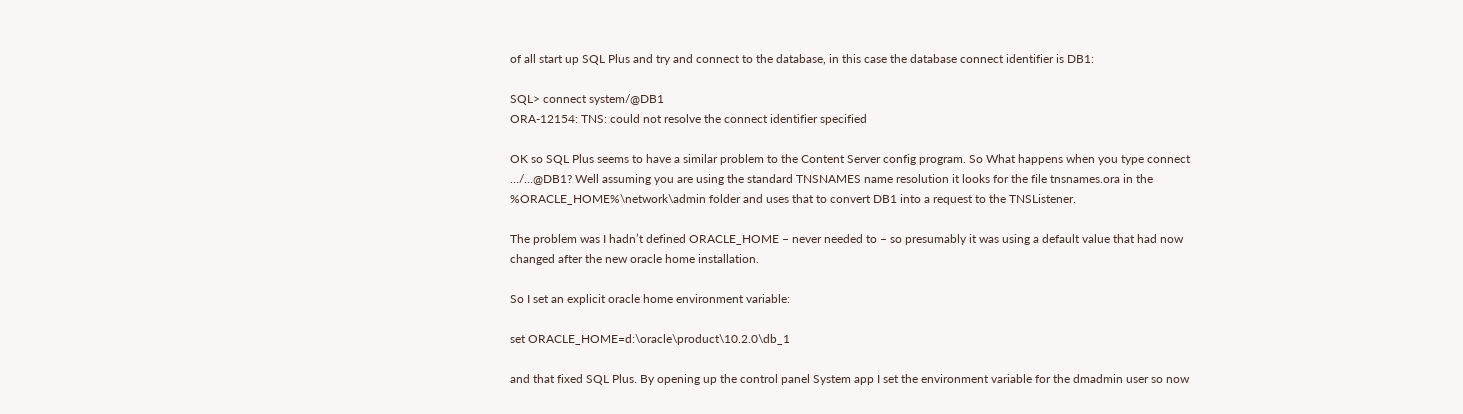of all start up SQL Plus and try and connect to the database, in this case the database connect identifier is DB1:

SQL> connect system/@DB1
ORA-12154: TNS: could not resolve the connect identifier specified

OK so SQL Plus seems to have a similar problem to the Content Server config program. So What happens when you type connect …/…@DB1? Well assuming you are using the standard TNSNAMES name resolution it looks for the file tnsnames.ora in the %ORACLE_HOME%\network\admin folder and uses that to convert DB1 into a request to the TNSListener.

The problem was I hadn’t defined ORACLE_HOME – never needed to – so presumably it was using a default value that had now changed after the new oracle home installation.

So I set an explicit oracle home environment variable:

set ORACLE_HOME=d:\oracle\product\10.2.0\db_1

and that fixed SQL Plus. By opening up the control panel System app I set the environment variable for the dmadmin user so now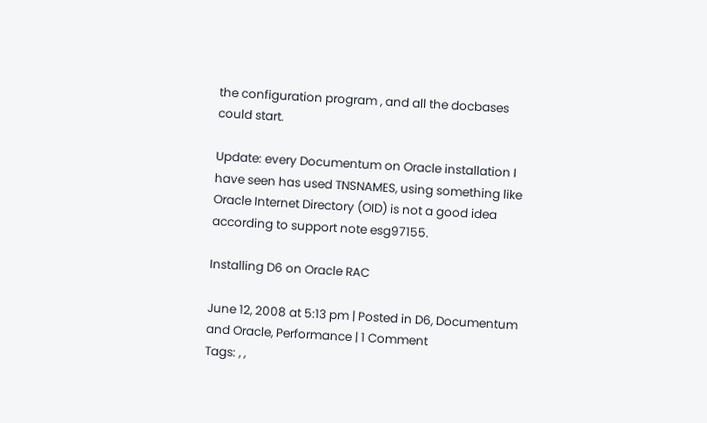the configuration program , and all the docbases could start.

Update: every Documentum on Oracle installation I have seen has used TNSNAMES, using something like Oracle Internet Directory (OID) is not a good idea according to support note esg97155.

Installing D6 on Oracle RAC

June 12, 2008 at 5:13 pm | Posted in D6, Documentum and Oracle, Performance | 1 Comment
Tags: , ,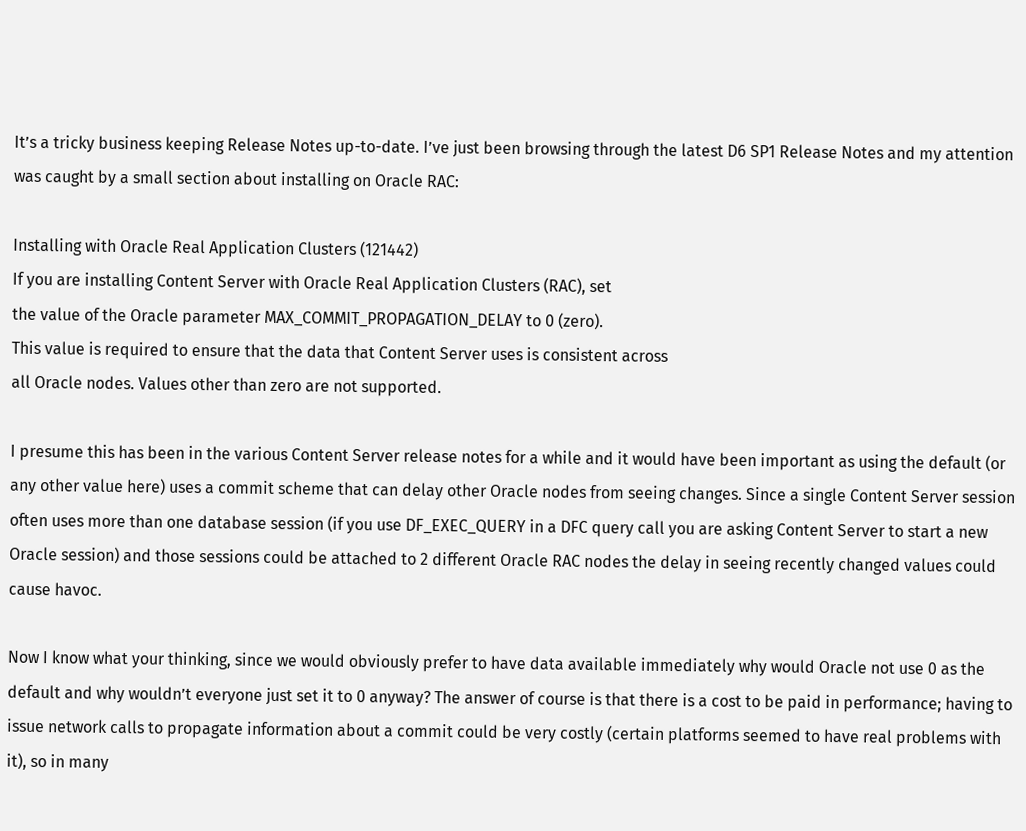It’s a tricky business keeping Release Notes up-to-date. I’ve just been browsing through the latest D6 SP1 Release Notes and my attention was caught by a small section about installing on Oracle RAC:

Installing with Oracle Real Application Clusters (121442)
If you are installing Content Server with Oracle Real Application Clusters (RAC), set
the value of the Oracle parameter MAX_COMMIT_PROPAGATION_DELAY to 0 (zero).
This value is required to ensure that the data that Content Server uses is consistent across
all Oracle nodes. Values other than zero are not supported.

I presume this has been in the various Content Server release notes for a while and it would have been important as using the default (or any other value here) uses a commit scheme that can delay other Oracle nodes from seeing changes. Since a single Content Server session often uses more than one database session (if you use DF_EXEC_QUERY in a DFC query call you are asking Content Server to start a new Oracle session) and those sessions could be attached to 2 different Oracle RAC nodes the delay in seeing recently changed values could cause havoc.

Now I know what your thinking, since we would obviously prefer to have data available immediately why would Oracle not use 0 as the default and why wouldn’t everyone just set it to 0 anyway? The answer of course is that there is a cost to be paid in performance; having to issue network calls to propagate information about a commit could be very costly (certain platforms seemed to have real problems with it), so in many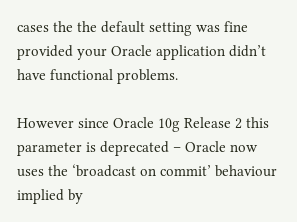cases the the default setting was fine provided your Oracle application didn’t have functional problems.

However since Oracle 10g Release 2 this parameter is deprecated – Oracle now uses the ‘broadcast on commit’ behaviour implied by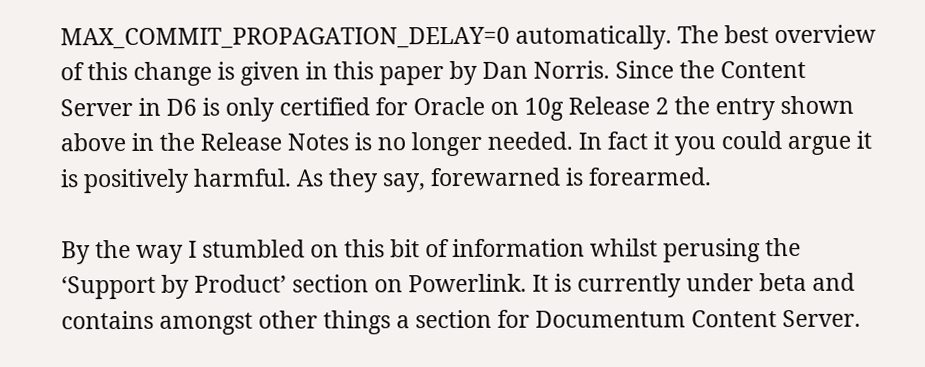MAX_COMMIT_PROPAGATION_DELAY=0 automatically. The best overview of this change is given in this paper by Dan Norris. Since the Content Server in D6 is only certified for Oracle on 10g Release 2 the entry shown above in the Release Notes is no longer needed. In fact it you could argue it is positively harmful. As they say, forewarned is forearmed.

By the way I stumbled on this bit of information whilst perusing the ‘Support by Product’ section on Powerlink. It is currently under beta and contains amongst other things a section for Documentum Content Server.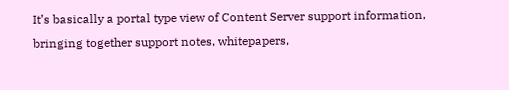It’s basically a portal type view of Content Server support information, bringing together support notes, whitepapers,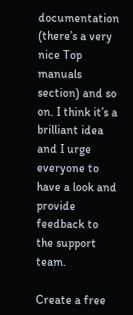documentation (there’s a very nice Top manuals section) and so on. I think it’s a brilliant idea and I urge everyone to have a look and provide feedback to the support team.

Create a free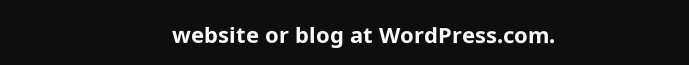website or blog at WordPress.com.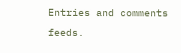Entries and comments feeds.